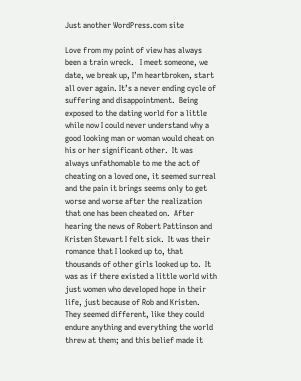Just another WordPress.com site

Love from my point of view has always been a train wreck.   I meet someone, we date, we break up, I’m heartbroken, start all over again. It’s a never ending cycle of suffering and disappointment.  Being exposed to the dating world for a little while now I could never understand why a good looking man or woman would cheat on his or her significant other.  It was always unfathomable to me the act of cheating on a loved one, it seemed surreal and the pain it brings seems only to get worse and worse after the realization that one has been cheated on.  After hearing the news of Robert Pattinson and Kristen Stewart I felt sick.  It was their romance that I looked up to, that thousands of other girls looked up to.  It was as if there existed a little world with just women who developed hope in their life, just because of Rob and Kristen.  They seemed different, like they could endure anything and everything the world threw at them; and this belief made it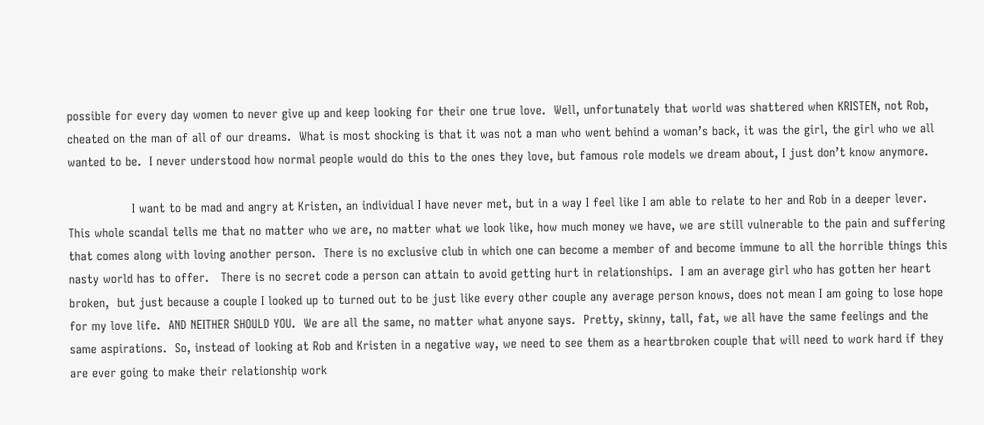possible for every day women to never give up and keep looking for their one true love.  Well, unfortunately that world was shattered when KRISTEN, not Rob, cheated on the man of all of our dreams.  What is most shocking is that it was not a man who went behind a woman’s back, it was the girl, the girl who we all wanted to be.  I never understood how normal people would do this to the ones they love, but famous role models we dream about, I just don’t know anymore.

                I want to be mad and angry at Kristen, an individual I have never met, but in a way I feel like I am able to relate to her and Rob in a deeper lever.  This whole scandal tells me that no matter who we are, no matter what we look like, how much money we have, we are still vulnerable to the pain and suffering that comes along with loving another person.  There is no exclusive club in which one can become a member of and become immune to all the horrible things this nasty world has to offer.   There is no secret code a person can attain to avoid getting hurt in relationships.  I am an average girl who has gotten her heart broken,  but just because a couple I looked up to turned out to be just like every other couple any average person knows, does not mean I am going to lose hope for my love life.  AND NEITHER SHOULD YOU.  We are all the same, no matter what anyone says.  Pretty, skinny, tall, fat, we all have the same feelings and the same aspirations.  So, instead of looking at Rob and Kristen in a negative way, we need to see them as a heartbroken couple that will need to work hard if they are ever going to make their relationship work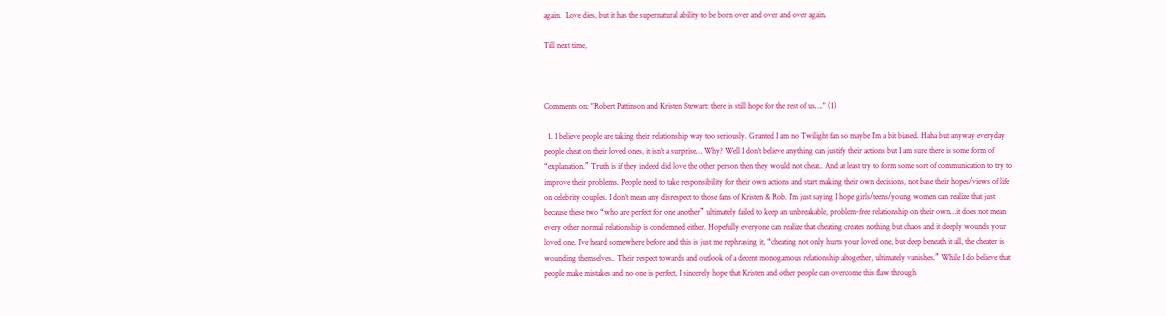again.  Love dies, but it has the supernatural ability to be born over and over and over again.

Till next time,



Comments on: "Robert Pattinson and Kristen Stewart: there is still hope for the rest of us…." (1)

  1. I believe people are taking their relationship way too seriously. Granted I am no Twilight fan so maybe I’m a bit biased. Haha but anyway everyday people cheat on their loved ones, it isn’t a surprise… Why? Well I don’t believe anything can justify their actions but I am sure there is some form of “explanation.” Truth is if they indeed did love the other person then they would not cheat.. And at least try to form some sort of communication to try to improve their problems. People need to take responsibility for their own actions and start making their own decisions, not base their hopes/views of life on celebrity couples. I don’t mean any disrespect to those fans of Kristen & Rob. I’m just saying I hope girls/teens/young women can realize that just because these two “who are perfect for one another” ultimately failed to keep an unbreakable, problem-free relationship on their own…it does not mean every other normal relationship is condemned either. Hopefully everyone can realize that cheating creates nothing but chaos and it deeply wounds your loved one. I’ve heard somewhere before and this is just me rephrasing it, “cheating not only hurts your loved one, but deep beneath it all, the cheater is wounding themselves.. Their respect towards and outlook of a decent monogamous relationship altogether, ultimately vanishes.” While I do believe that people make mistakes and no one is perfect, I sincerely hope that Kristen and other people can overcome this flaw through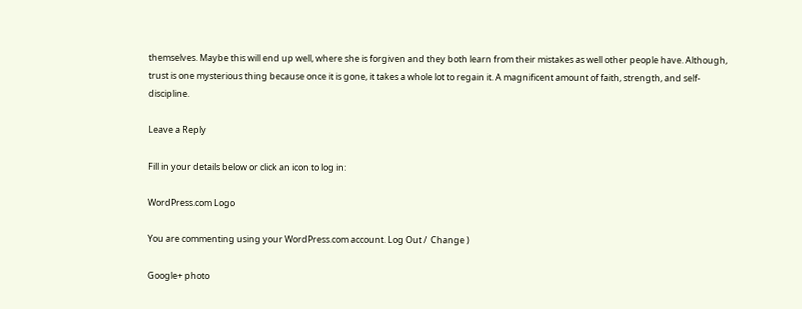themselves. Maybe this will end up well, where she is forgiven and they both learn from their mistakes as well other people have. Although, trust is one mysterious thing because once it is gone, it takes a whole lot to regain it. A magnificent amount of faith, strength, and self-discipline.

Leave a Reply

Fill in your details below or click an icon to log in:

WordPress.com Logo

You are commenting using your WordPress.com account. Log Out /  Change )

Google+ photo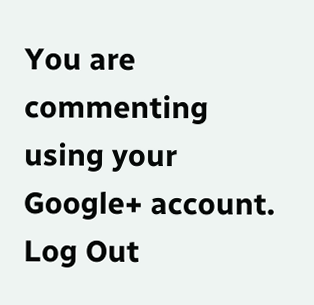You are commenting using your Google+ account. Log Out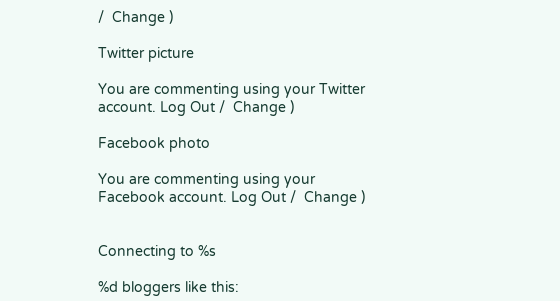/  Change )

Twitter picture

You are commenting using your Twitter account. Log Out /  Change )

Facebook photo

You are commenting using your Facebook account. Log Out /  Change )


Connecting to %s

%d bloggers like this: